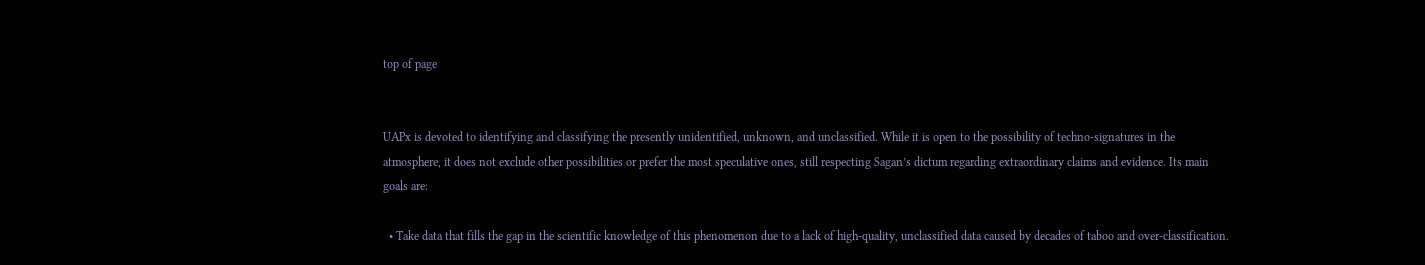top of page


UAPx is devoted to identifying and classifying the presently unidentified, unknown, and unclassified. While it is open to the possibility of techno-signatures in the atmosphere, it does not exclude other possibilities or prefer the most speculative ones, still respecting Sagan’s dictum regarding extraordinary claims and evidence. Its main goals are:

  • Take data that fills the gap in the scientific knowledge of this phenomenon due to a lack of high-quality, unclassified data caused by decades of taboo and over-classification.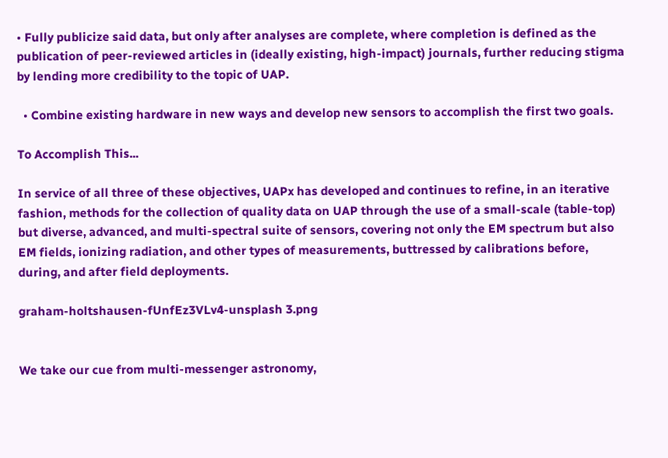• Fully publicize said data, but only after analyses are complete, where completion is defined as the publication of peer-reviewed articles in (ideally existing, high-impact) journals, further reducing stigma by lending more credibility to the topic of UAP.

  • Combine existing hardware in new ways and develop new sensors to accomplish the first two goals.

To Accomplish This...

In service of all three of these objectives, UAPx has developed and continues to refine, in an iterative fashion, methods for the collection of quality data on UAP through the use of a small-scale (table-top) but diverse, advanced, and multi-spectral suite of sensors, covering not only the EM spectrum but also EM fields, ionizing radiation, and other types of measurements, buttressed by calibrations before, during, and after field deployments.

graham-holtshausen-fUnfEz3VLv4-unsplash 3.png


We take our cue from multi-messenger astronomy,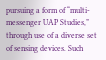pursuing a form of “multi-messenger UAP Studies,” through use of a diverse set of sensing devices. Such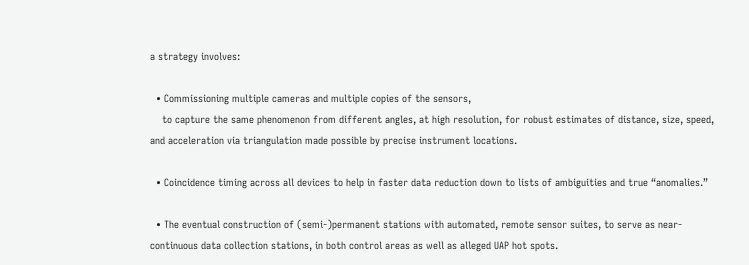a strategy involves:

  • Commissioning multiple cameras and multiple copies of the sensors,
    to capture the same phenomenon from different angles, at high resolution, for robust estimates of distance, size, speed, and acceleration via triangulation made possible by precise instrument locations.

  • Coincidence timing across all devices to help in faster data reduction down to lists of ambiguities and true “anomalies.”

  • The eventual construction of (semi-)permanent stations with automated, remote sensor suites, to serve as near-continuous data collection stations, in both control areas as well as alleged UAP hot spots.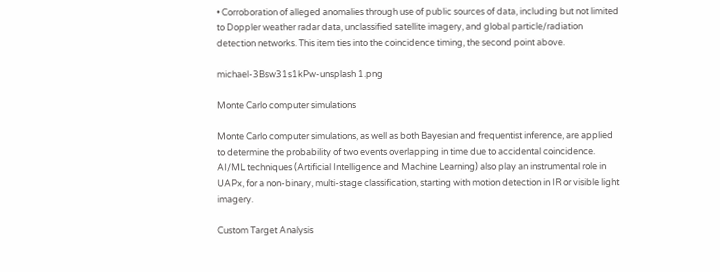• Corroboration of alleged anomalies through use of public sources of data, including but not limited to Doppler weather radar data, unclassified satellite imagery, and global particle/radiation detection networks. This item ties into the coincidence timing, the second point above.

michael-3Bsw31s1kPw-unsplash 1.png

Monte Carlo computer simulations

Monte Carlo computer simulations, as well as both Bayesian and frequentist inference, are applied to determine the probability of two events overlapping in time due to accidental coincidence. AI/ML techniques (Artificial Intelligence and Machine Learning) also play an instrumental role in UAPx, for a non-binary, multi-stage classification, starting with motion detection in IR or visible light imagery.

Custom Target Analysis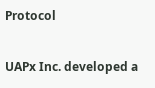Protocol

UAPx Inc. developed a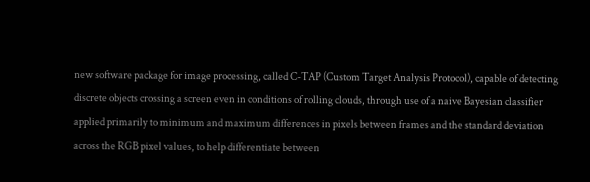new software package for image processing, called C-TAP (Custom Target Analysis Protocol), capable of detecting discrete objects crossing a screen even in conditions of rolling clouds, through use of a naive Bayesian classifier applied primarily to minimum and maximum differences in pixels between frames and the standard deviation across the RGB pixel values, to help differentiate between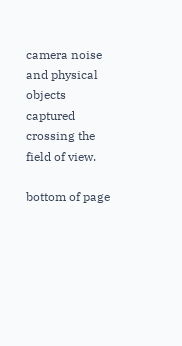camera noise and physical objects captured crossing the field of view.

bottom of page